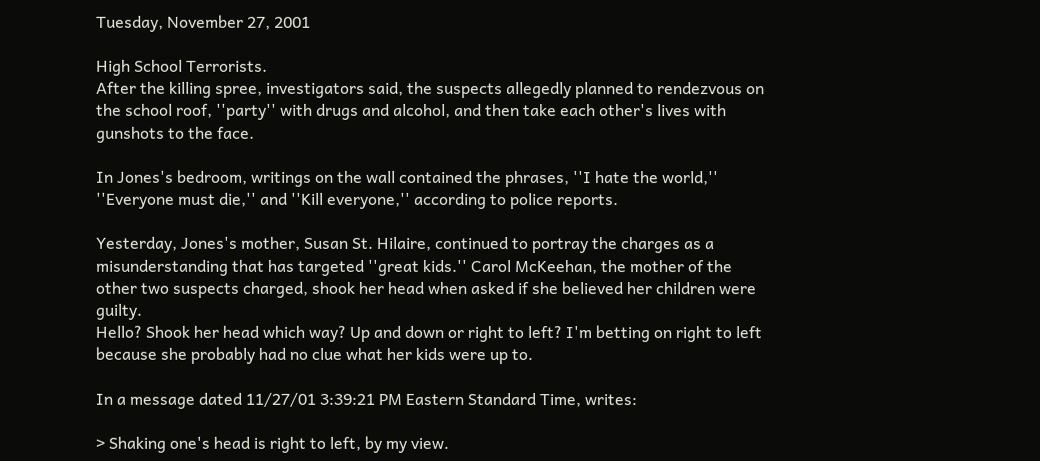Tuesday, November 27, 2001

High School Terrorists.
After the killing spree, investigators said, the suspects allegedly planned to rendezvous on the school roof, ''party'' with drugs and alcohol, and then take each other's lives with gunshots to the face.

In Jones's bedroom, writings on the wall contained the phrases, ''I hate the world,'' ''Everyone must die,'' and ''Kill everyone,'' according to police reports.

Yesterday, Jones's mother, Susan St. Hilaire, continued to portray the charges as a misunderstanding that has targeted ''great kids.'' Carol McKeehan, the mother of the other two suspects charged, shook her head when asked if she believed her children were guilty.
Hello? Shook her head which way? Up and down or right to left? I'm betting on right to left because she probably had no clue what her kids were up to.

In a message dated 11/27/01 3:39:21 PM Eastern Standard Time, writes:

> Shaking one's head is right to left, by my view.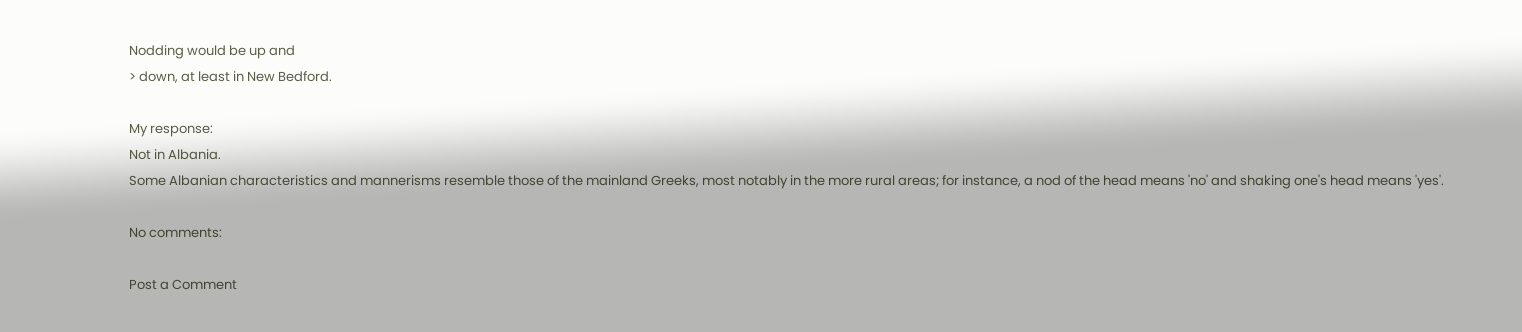Nodding would be up and
> down, at least in New Bedford.

My response:
Not in Albania.
Some Albanian characteristics and mannerisms resemble those of the mainland Greeks, most notably in the more rural areas; for instance, a nod of the head means 'no' and shaking one's head means 'yes'.

No comments:

Post a Comment